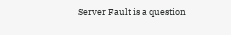Server Fault is a question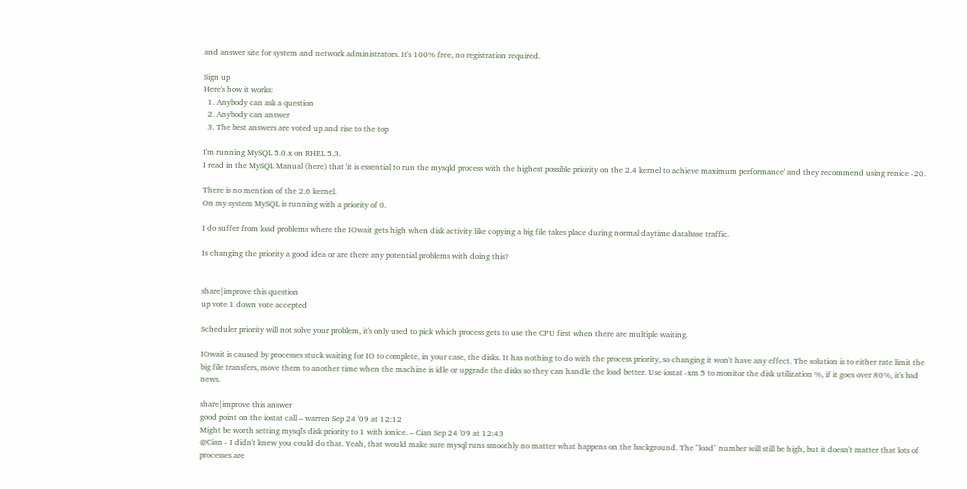and answer site for system and network administrators. It's 100% free, no registration required.

Sign up
Here's how it works:
  1. Anybody can ask a question
  2. Anybody can answer
  3. The best answers are voted up and rise to the top

I'm running MySQL 5.0.x on RHEL 5.3.
I read in the MySQL Manual (here) that 'it is essential to run the mysqld process with the highest possible priority on the 2.4 kernel to achieve maximum performance' and they recommend using renice -20.

There is no mention of the 2.6 kernel.
On my system MySQL is running with a priority of 0.

I do suffer from load problems where the IOwait gets high when disk activity like copying a big file takes place during normal daytime database traffic.

Is changing the priority a good idea or are there any potential problems with doing this?


share|improve this question
up vote 1 down vote accepted

Scheduler priority will not solve your problem, it's only used to pick which process gets to use the CPU first when there are multiple waiting.

IOwait is caused by processes stuck waiting for IO to complete, in your case, the disks. It has nothing to do with the process priority, so changing it won't have any effect. The solution is to either rate limit the big file transfers, move them to another time when the machine is idle or upgrade the disks so they can handle the load better. Use iostat -xm 5 to monitor the disk utilization %, if it goes over 80%, it's bad news.

share|improve this answer
good point on the iostat call – warren Sep 24 '09 at 12:12
Might be worth setting mysql's disk priority to 1 with ionice. – Cian Sep 24 '09 at 12:43
@Cian - I didn't knew you could do that. Yeah, that would make sure mysql runs smoothly no matter what happens on the background. The "load" number will still be high, but it doesn't matter that lots of processes are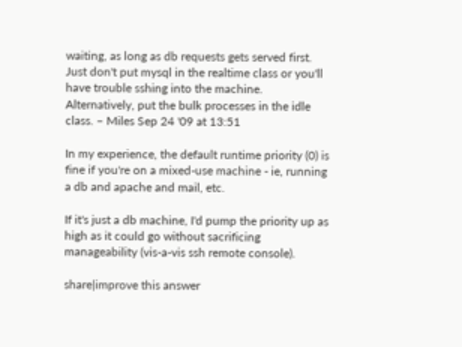waiting, as long as db requests gets served first. Just don't put mysql in the realtime class or you'll have trouble sshing into the machine. Alternatively, put the bulk processes in the idle class. – Miles Sep 24 '09 at 13:51

In my experience, the default runtime priority (0) is fine if you're on a mixed-use machine - ie, running a db and apache and mail, etc.

If it's just a db machine, I'd pump the priority up as high as it could go without sacrificing manageability (vis-a-vis ssh remote console).

share|improve this answer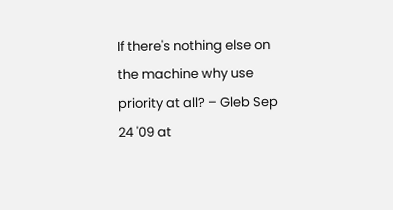If there's nothing else on the machine why use priority at all? – Gleb Sep 24 '09 at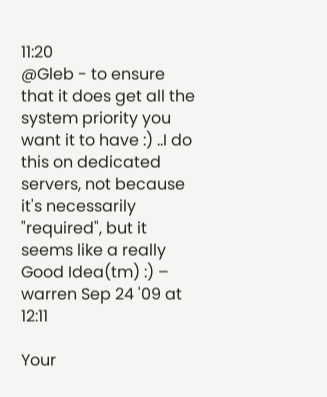11:20
@Gleb - to ensure that it does get all the system priority you want it to have :) ..I do this on dedicated servers, not because it's necessarily "required", but it seems like a really Good Idea(tm) :) – warren Sep 24 '09 at 12:11

Your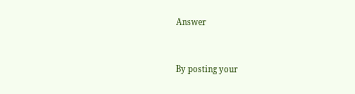Answer


By posting your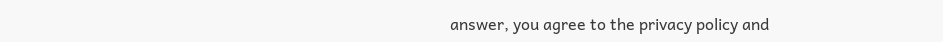answer, you agree to the privacy policy and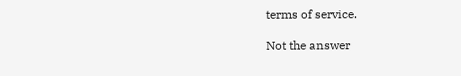terms of service.

Not the answer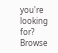you're looking for? Browse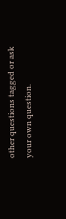other questions tagged or ask your own question.